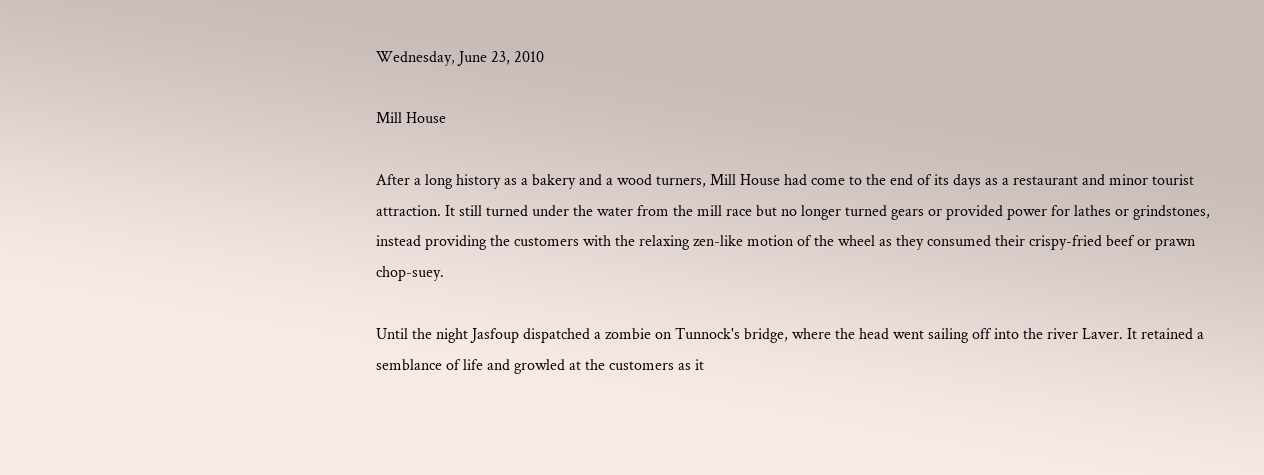Wednesday, June 23, 2010

Mill House

After a long history as a bakery and a wood turners, Mill House had come to the end of its days as a restaurant and minor tourist attraction. It still turned under the water from the mill race but no longer turned gears or provided power for lathes or grindstones, instead providing the customers with the relaxing zen-like motion of the wheel as they consumed their crispy-fried beef or prawn chop-suey.

Until the night Jasfoup dispatched a zombie on Tunnock's bridge, where the head went sailing off into the river Laver. It retained a semblance of life and growled at the customers as it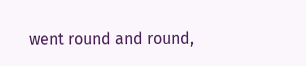went round and round,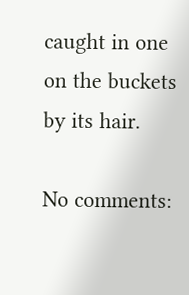caught in one on the buckets by its hair.

No comments: